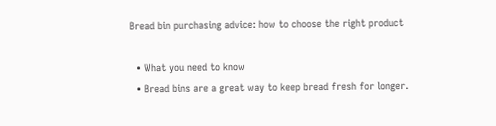Bread bin purchasing advice: how to choose the right product

  • What you need to know
  • Bread bins are a great way to keep bread fresh for longer.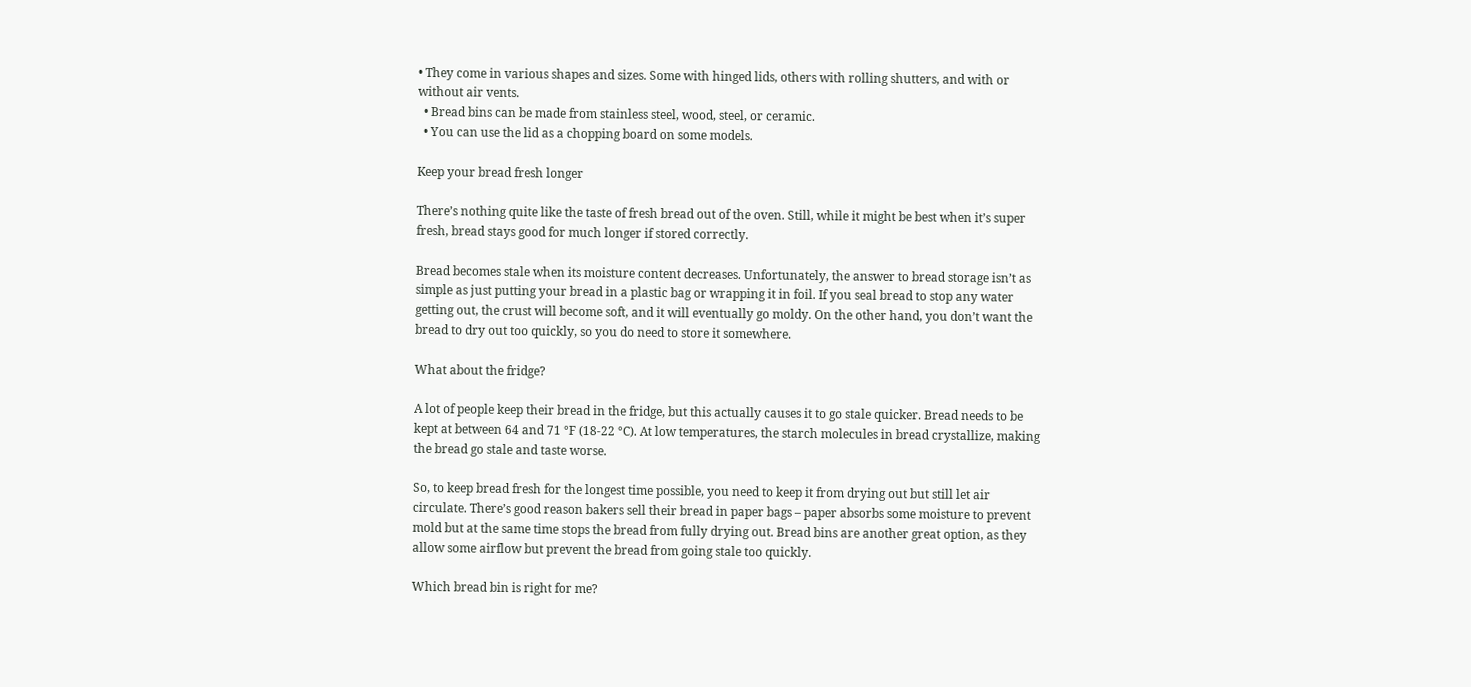• They come in various shapes and sizes. Some with hinged lids, others with rolling shutters, and with or without air vents.
  • Bread bins can be made from stainless steel, wood, steel, or ceramic.
  • You can use the lid as a chopping board on some models.

Keep your bread fresh longer

There’s nothing quite like the taste of fresh bread out of the oven. Still, while it might be best when it’s super fresh, bread stays good for much longer if stored correctly.

Bread becomes stale when its moisture content decreases. Unfortunately, the answer to bread storage isn’t as simple as just putting your bread in a plastic bag or wrapping it in foil. If you seal bread to stop any water getting out, the crust will become soft, and it will eventually go moldy. On the other hand, you don’t want the bread to dry out too quickly, so you do need to store it somewhere.

What about the fridge?

A lot of people keep their bread in the fridge, but this actually causes it to go stale quicker. Bread needs to be kept at between 64 and 71 °F (18-22 °C). At low temperatures, the starch molecules in bread crystallize, making the bread go stale and taste worse.

So, to keep bread fresh for the longest time possible, you need to keep it from drying out but still let air circulate. There’s good reason bakers sell their bread in paper bags – paper absorbs some moisture to prevent mold but at the same time stops the bread from fully drying out. Bread bins are another great option, as they allow some airflow but prevent the bread from going stale too quickly.

Which bread bin is right for me?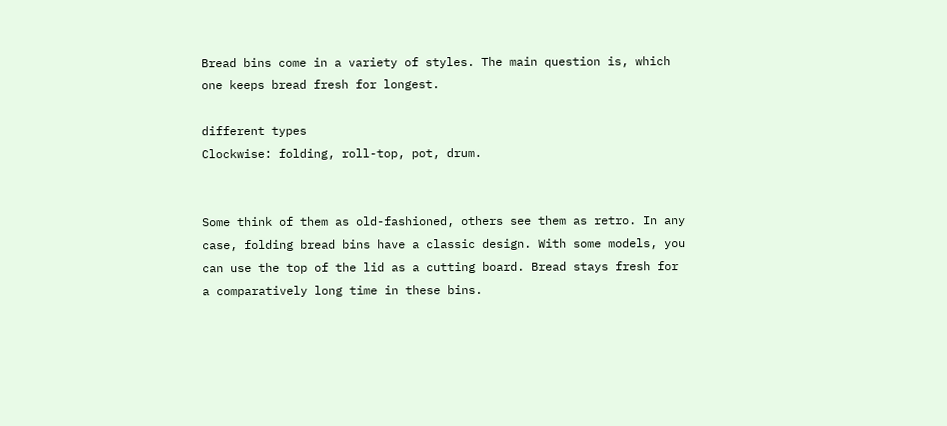Bread bins come in a variety of styles. The main question is, which one keeps bread fresh for longest.

different types
Clockwise: folding, roll-top, pot, drum.


Some think of them as old-fashioned, others see them as retro. In any case, folding bread bins have a classic design. With some models, you can use the top of the lid as a cutting board. Bread stays fresh for a comparatively long time in these bins.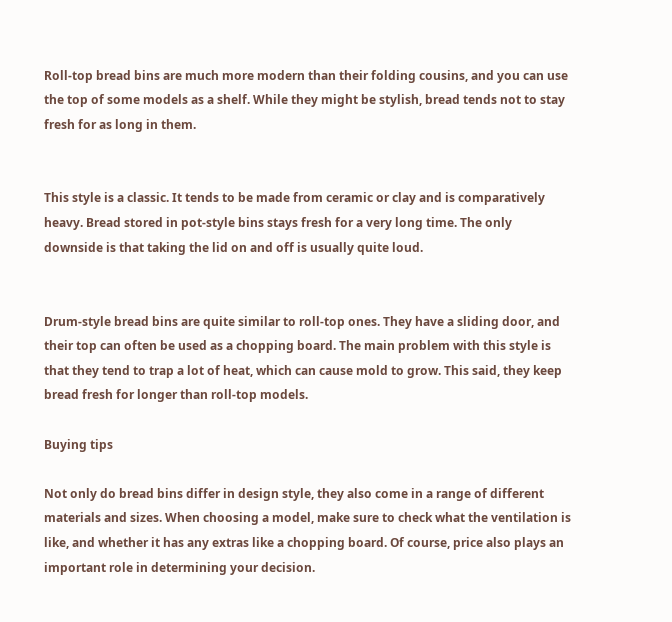Roll-top bread bins are much more modern than their folding cousins, and you can use the top of some models as a shelf. While they might be stylish, bread tends not to stay fresh for as long in them.


This style is a classic. It tends to be made from ceramic or clay and is comparatively heavy. Bread stored in pot-style bins stays fresh for a very long time. The only downside is that taking the lid on and off is usually quite loud.


Drum-style bread bins are quite similar to roll-top ones. They have a sliding door, and their top can often be used as a chopping board. The main problem with this style is that they tend to trap a lot of heat, which can cause mold to grow. This said, they keep bread fresh for longer than roll-top models.

Buying tips

Not only do bread bins differ in design style, they also come in a range of different materials and sizes. When choosing a model, make sure to check what the ventilation is like, and whether it has any extras like a chopping board. Of course, price also plays an important role in determining your decision.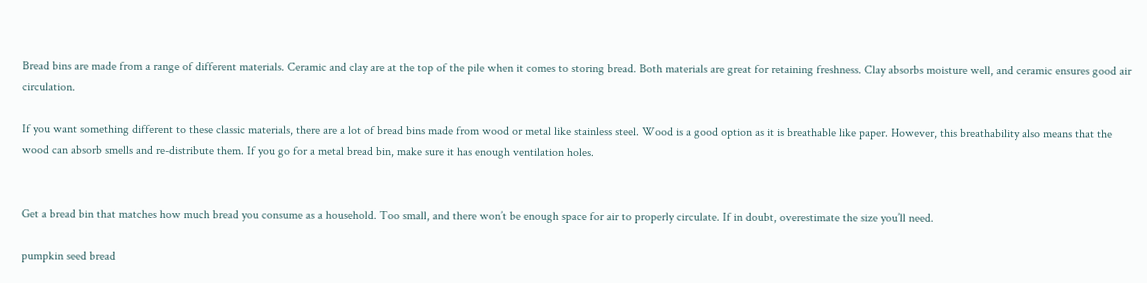Bread bins are made from a range of different materials. Ceramic and clay are at the top of the pile when it comes to storing bread. Both materials are great for retaining freshness. Clay absorbs moisture well, and ceramic ensures good air circulation.

If you want something different to these classic materials, there are a lot of bread bins made from wood or metal like stainless steel. Wood is a good option as it is breathable like paper. However, this breathability also means that the wood can absorb smells and re-distribute them. If you go for a metal bread bin, make sure it has enough ventilation holes.


Get a bread bin that matches how much bread you consume as a household. Too small, and there won’t be enough space for air to properly circulate. If in doubt, overestimate the size you’ll need.

pumpkin seed bread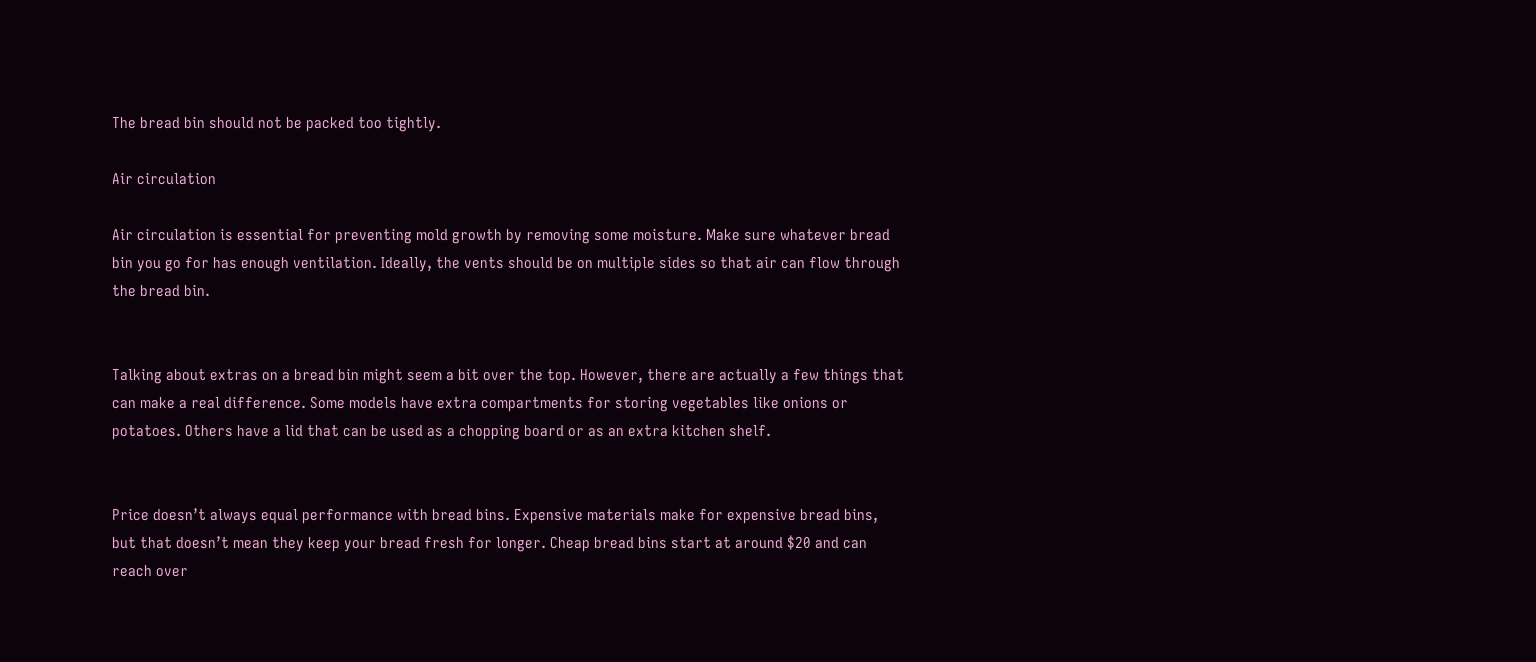The bread bin should not be packed too tightly.

Air circulation

Air circulation is essential for preventing mold growth by removing some moisture. Make sure whatever bread bin you go for has enough ventilation. Ideally, the vents should be on multiple sides so that air can flow through the bread bin.


Talking about extras on a bread bin might seem a bit over the top. However, there are actually a few things that can make a real difference. Some models have extra compartments for storing vegetables like onions or potatoes. Others have a lid that can be used as a chopping board or as an extra kitchen shelf.


Price doesn’t always equal performance with bread bins. Expensive materials make for expensive bread bins, but that doesn’t mean they keep your bread fresh for longer. Cheap bread bins start at around $20 and can reach over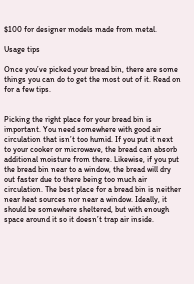$100 for designer models made from metal.

Usage tips

Once you’ve picked your bread bin, there are some things you can do to get the most out of it. Read on for a few tips.


Picking the right place for your bread bin is important. You need somewhere with good air circulation that isn’t too humid. If you put it next to your cooker or microwave, the bread can absorb additional moisture from there. Likewise, if you put the bread bin near to a window, the bread will dry out faster due to there being too much air circulation. The best place for a bread bin is neither near heat sources nor near a window. Ideally, it should be somewhere sheltered, but with enough space around it so it doesn’t trap air inside.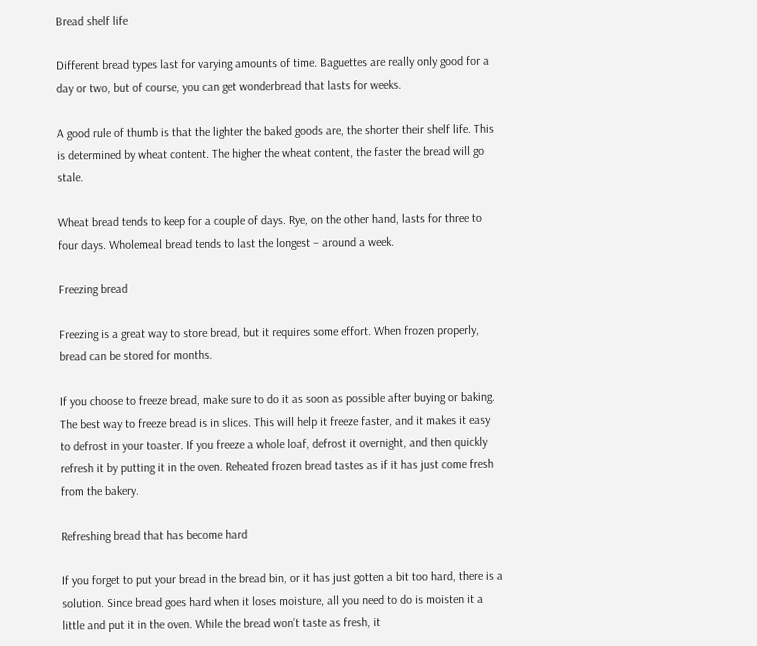Bread shelf life

Different bread types last for varying amounts of time. Baguettes are really only good for a day or two, but of course, you can get wonderbread that lasts for weeks.

A good rule of thumb is that the lighter the baked goods are, the shorter their shelf life. This is determined by wheat content. The higher the wheat content, the faster the bread will go stale.

Wheat bread tends to keep for a couple of days. Rye, on the other hand, lasts for three to four days. Wholemeal bread tends to last the longest – around a week.

Freezing bread

Freezing is a great way to store bread, but it requires some effort. When frozen properly, bread can be stored for months.

If you choose to freeze bread, make sure to do it as soon as possible after buying or baking. The best way to freeze bread is in slices. This will help it freeze faster, and it makes it easy to defrost in your toaster. If you freeze a whole loaf, defrost it overnight, and then quickly refresh it by putting it in the oven. Reheated frozen bread tastes as if it has just come fresh from the bakery.

Refreshing bread that has become hard

If you forget to put your bread in the bread bin, or it has just gotten a bit too hard, there is a solution. Since bread goes hard when it loses moisture, all you need to do is moisten it a little and put it in the oven. While the bread won’t taste as fresh, it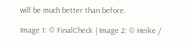will be much better than before.

Image 1: © FinalCheck | Image 2: © Heike /